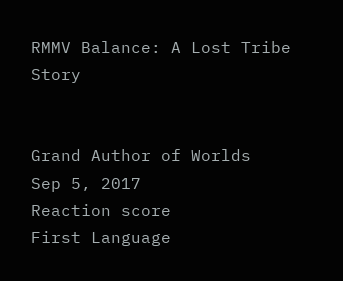RMMV Balance: A Lost Tribe Story


Grand Author of Worlds
Sep 5, 2017
Reaction score
First Language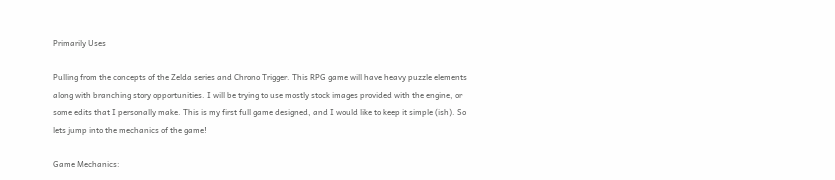Primarily Uses

Pulling from the concepts of the Zelda series and Chrono Trigger. This RPG game will have heavy puzzle elements along with branching story opportunities. I will be trying to use mostly stock images provided with the engine, or some edits that I personally make. This is my first full game designed, and I would like to keep it simple (ish). So lets jump into the mechanics of the game!

Game Mechanics: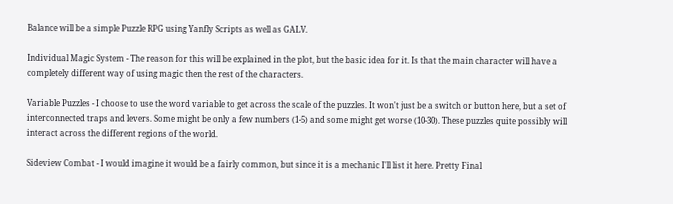Balance will be a simple Puzzle RPG using Yanfly Scripts as well as GALV.

Individual Magic System - The reason for this will be explained in the plot, but the basic idea for it. Is that the main character will have a completely different way of using magic then the rest of the characters.

Variable Puzzles - I choose to use the word variable to get across the scale of the puzzles. It won't just be a switch or button here, but a set of interconnected traps and levers. Some might be only a few numbers (1-5) and some might get worse (10-30). These puzzles quite possibly will interact across the different regions of the world.

Sideview Combat - I would imagine it would be a fairly common, but since it is a mechanic I'll list it here. Pretty Final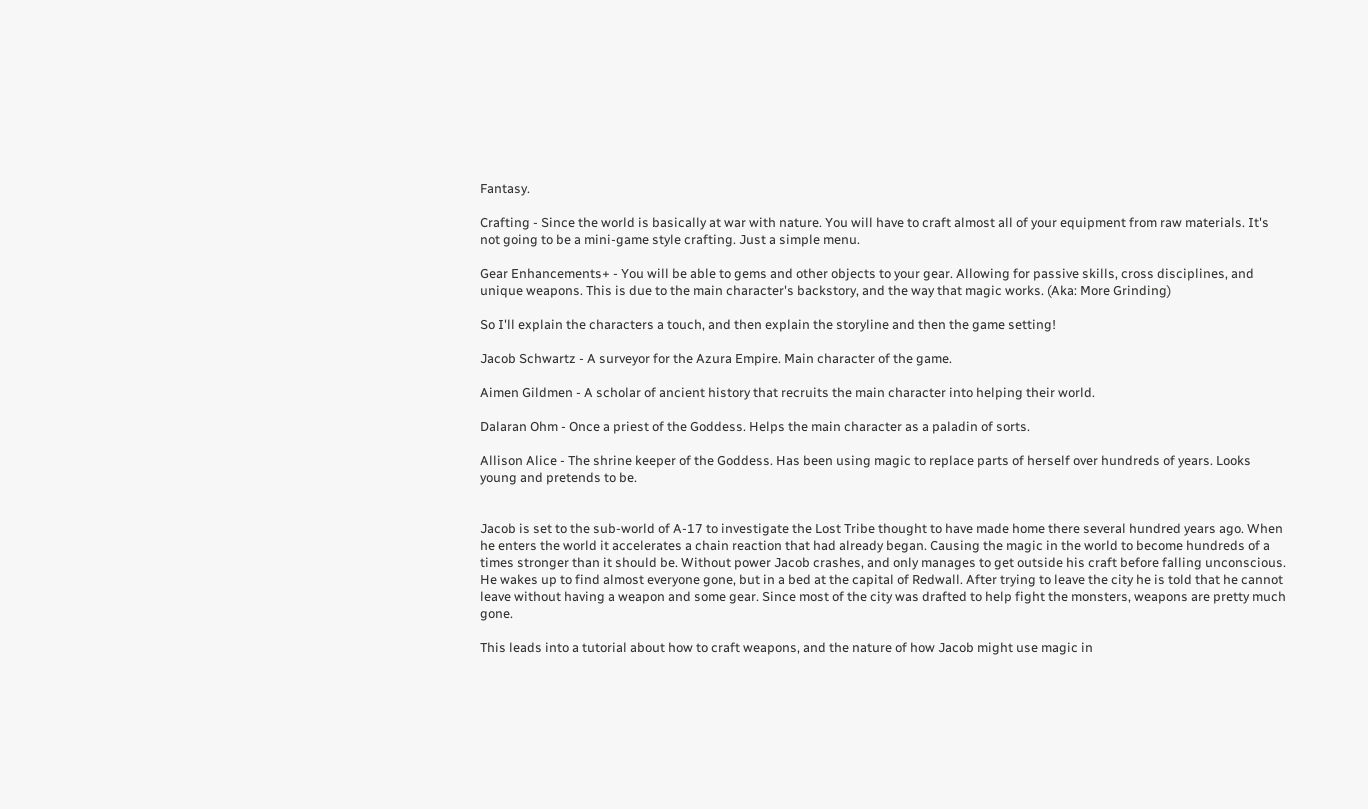Fantasy.

Crafting - Since the world is basically at war with nature. You will have to craft almost all of your equipment from raw materials. It's not going to be a mini-game style crafting. Just a simple menu.

Gear Enhancements+ - You will be able to gems and other objects to your gear. Allowing for passive skills, cross disciplines, and unique weapons. This is due to the main character's backstory, and the way that magic works. (Aka: More Grinding)

So I'll explain the characters a touch, and then explain the storyline and then the game setting!

Jacob Schwartz - A surveyor for the Azura Empire. Main character of the game.

Aimen Gildmen - A scholar of ancient history that recruits the main character into helping their world.

Dalaran Ohm - Once a priest of the Goddess. Helps the main character as a paladin of sorts.

Allison Alice - The shrine keeper of the Goddess. Has been using magic to replace parts of herself over hundreds of years. Looks young and pretends to be.


Jacob is set to the sub-world of A-17 to investigate the Lost Tribe thought to have made home there several hundred years ago. When he enters the world it accelerates a chain reaction that had already began. Causing the magic in the world to become hundreds of a times stronger than it should be. Without power Jacob crashes, and only manages to get outside his craft before falling unconscious. He wakes up to find almost everyone gone, but in a bed at the capital of Redwall. After trying to leave the city he is told that he cannot leave without having a weapon and some gear. Since most of the city was drafted to help fight the monsters, weapons are pretty much gone.

This leads into a tutorial about how to craft weapons, and the nature of how Jacob might use magic in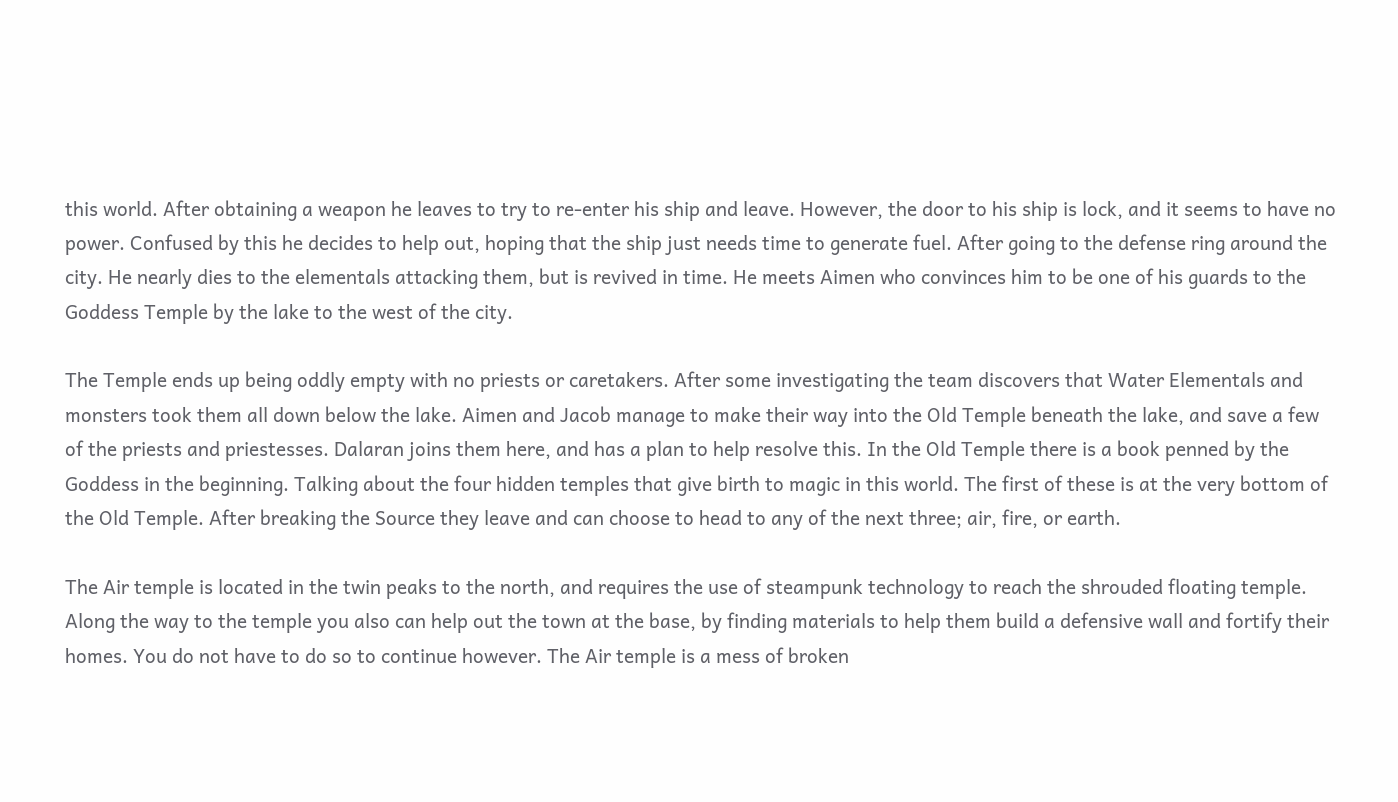this world. After obtaining a weapon he leaves to try to re-enter his ship and leave. However, the door to his ship is lock, and it seems to have no power. Confused by this he decides to help out, hoping that the ship just needs time to generate fuel. After going to the defense ring around the city. He nearly dies to the elementals attacking them, but is revived in time. He meets Aimen who convinces him to be one of his guards to the Goddess Temple by the lake to the west of the city.

The Temple ends up being oddly empty with no priests or caretakers. After some investigating the team discovers that Water Elementals and monsters took them all down below the lake. Aimen and Jacob manage to make their way into the Old Temple beneath the lake, and save a few of the priests and priestesses. Dalaran joins them here, and has a plan to help resolve this. In the Old Temple there is a book penned by the Goddess in the beginning. Talking about the four hidden temples that give birth to magic in this world. The first of these is at the very bottom of the Old Temple. After breaking the Source they leave and can choose to head to any of the next three; air, fire, or earth.

The Air temple is located in the twin peaks to the north, and requires the use of steampunk technology to reach the shrouded floating temple. Along the way to the temple you also can help out the town at the base, by finding materials to help them build a defensive wall and fortify their homes. You do not have to do so to continue however. The Air temple is a mess of broken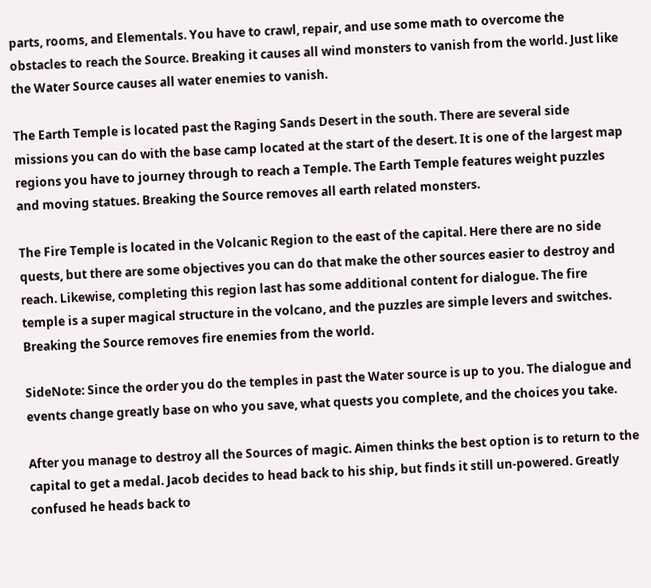parts, rooms, and Elementals. You have to crawl, repair, and use some math to overcome the obstacles to reach the Source. Breaking it causes all wind monsters to vanish from the world. Just like the Water Source causes all water enemies to vanish.

The Earth Temple is located past the Raging Sands Desert in the south. There are several side missions you can do with the base camp located at the start of the desert. It is one of the largest map regions you have to journey through to reach a Temple. The Earth Temple features weight puzzles and moving statues. Breaking the Source removes all earth related monsters.

The Fire Temple is located in the Volcanic Region to the east of the capital. Here there are no side quests, but there are some objectives you can do that make the other sources easier to destroy and reach. Likewise, completing this region last has some additional content for dialogue. The fire temple is a super magical structure in the volcano, and the puzzles are simple levers and switches. Breaking the Source removes fire enemies from the world.

SideNote: Since the order you do the temples in past the Water source is up to you. The dialogue and events change greatly base on who you save, what quests you complete, and the choices you take.

After you manage to destroy all the Sources of magic. Aimen thinks the best option is to return to the capital to get a medal. Jacob decides to head back to his ship, but finds it still un-powered. Greatly confused he heads back to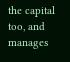the capital too, and manages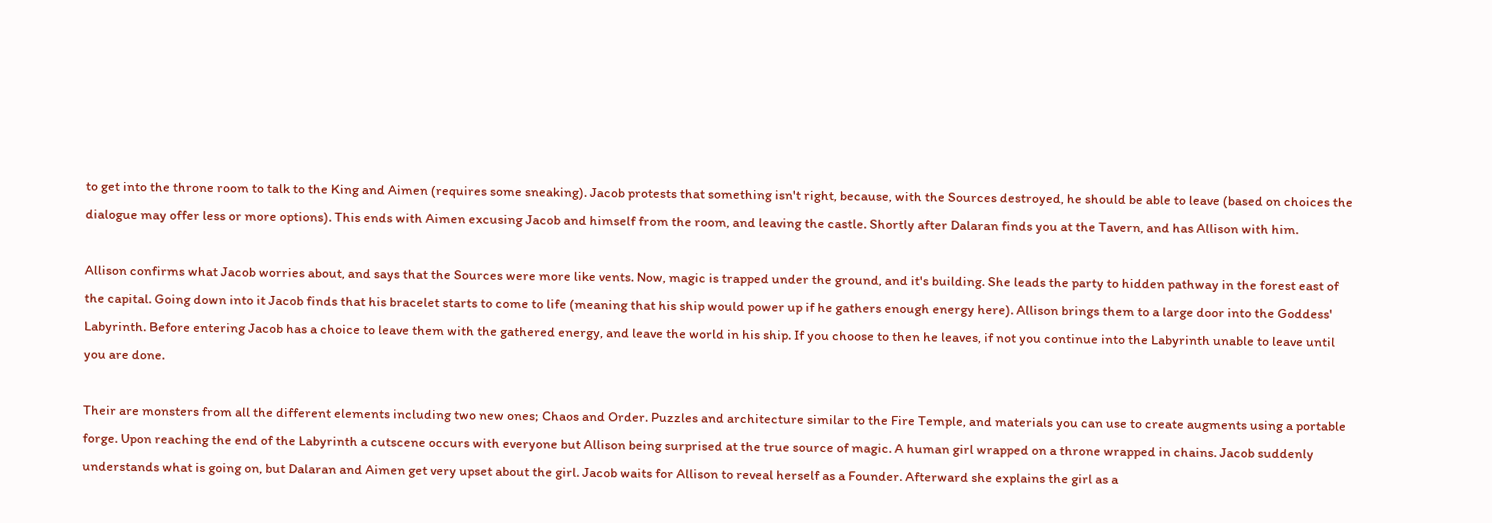to get into the throne room to talk to the King and Aimen (requires some sneaking). Jacob protests that something isn't right, because, with the Sources destroyed, he should be able to leave (based on choices the dialogue may offer less or more options). This ends with Aimen excusing Jacob and himself from the room, and leaving the castle. Shortly after Dalaran finds you at the Tavern, and has Allison with him.

Allison confirms what Jacob worries about, and says that the Sources were more like vents. Now, magic is trapped under the ground, and it's building. She leads the party to hidden pathway in the forest east of the capital. Going down into it Jacob finds that his bracelet starts to come to life (meaning that his ship would power up if he gathers enough energy here). Allison brings them to a large door into the Goddess' Labyrinth. Before entering Jacob has a choice to leave them with the gathered energy, and leave the world in his ship. If you choose to then he leaves, if not you continue into the Labyrinth unable to leave until you are done.

Their are monsters from all the different elements including two new ones; Chaos and Order. Puzzles and architecture similar to the Fire Temple, and materials you can use to create augments using a portable forge. Upon reaching the end of the Labyrinth a cutscene occurs with everyone but Allison being surprised at the true source of magic. A human girl wrapped on a throne wrapped in chains. Jacob suddenly understands what is going on, but Dalaran and Aimen get very upset about the girl. Jacob waits for Allison to reveal herself as a Founder. Afterward she explains the girl as a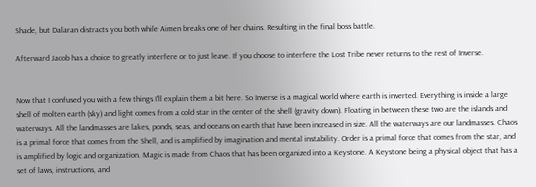Shade, but Dalaran distracts you both while Aimen breaks one of her chains. Resulting in the final boss battle.

Afterward Jacob has a choice to greatly interfere or to just leave. If you choose to interfere the Lost Tribe never returns to the rest of Inverse.


Now that I confused you with a few things I'll explain them a bit here. So Inverse is a magical world where earth is inverted. Everything is inside a large shell of molten earth (sky) and light comes from a cold star in the center of the shell (gravity down). Floating in between these two are the islands and waterways. All the landmasses are lakes, ponds, seas, and oceans on earth that have been increased in size. All the waterways are our landmasses. Chaos is a primal force that comes from the Shell, and is amplified by imagination and mental instability. Order is a primal force that comes from the star, and is amplified by logic and organization. Magic is made from Chaos that has been organized into a Keystone. A Keystone being a physical object that has a set of laws, instructions, and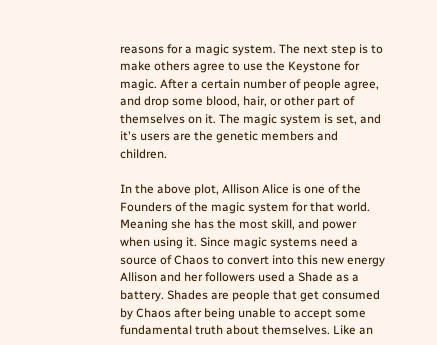reasons for a magic system. The next step is to make others agree to use the Keystone for magic. After a certain number of people agree, and drop some blood, hair, or other part of themselves on it. The magic system is set, and it's users are the genetic members and children.

In the above plot, Allison Alice is one of the Founders of the magic system for that world. Meaning she has the most skill, and power when using it. Since magic systems need a source of Chaos to convert into this new energy Allison and her followers used a Shade as a battery. Shades are people that get consumed by Chaos after being unable to accept some fundamental truth about themselves. Like an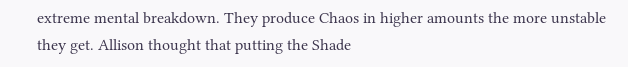extreme mental breakdown. They produce Chaos in higher amounts the more unstable they get. Allison thought that putting the Shade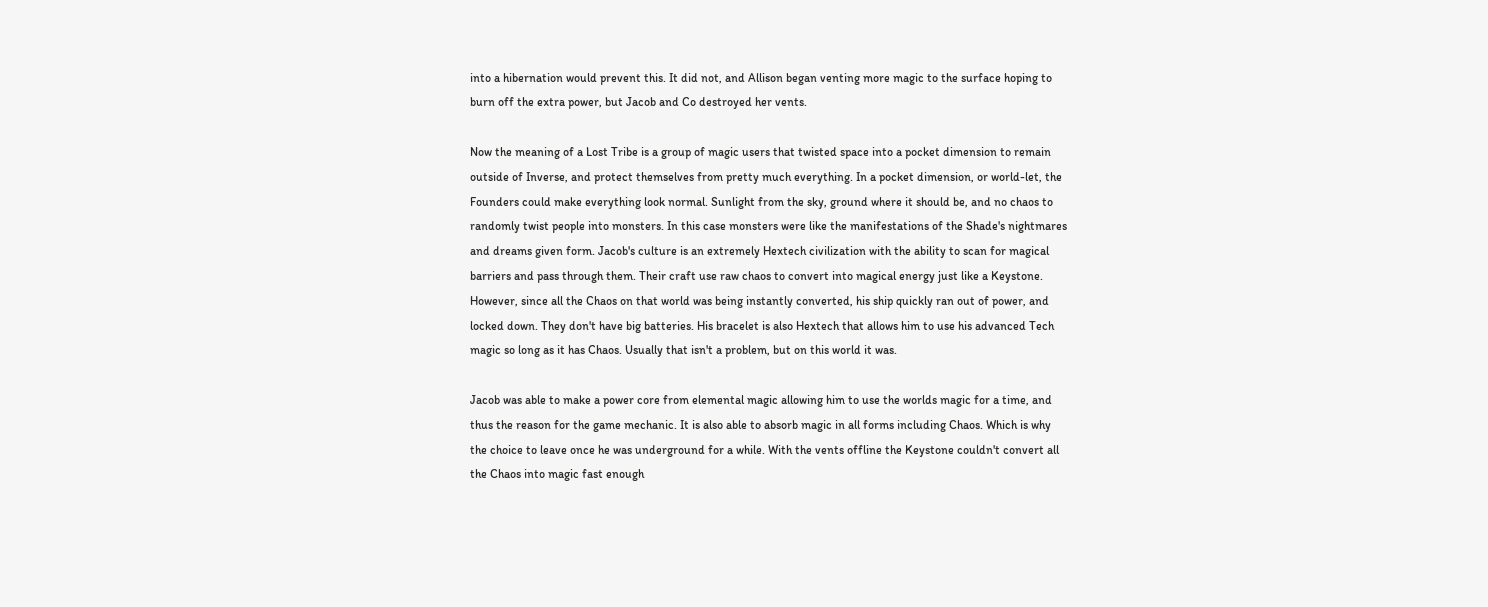into a hibernation would prevent this. It did not, and Allison began venting more magic to the surface hoping to burn off the extra power, but Jacob and Co destroyed her vents.

Now the meaning of a Lost Tribe is a group of magic users that twisted space into a pocket dimension to remain outside of Inverse, and protect themselves from pretty much everything. In a pocket dimension, or world-let, the Founders could make everything look normal. Sunlight from the sky, ground where it should be, and no chaos to randomly twist people into monsters. In this case monsters were like the manifestations of the Shade's nightmares and dreams given form. Jacob's culture is an extremely Hextech civilization with the ability to scan for magical barriers and pass through them. Their craft use raw chaos to convert into magical energy just like a Keystone. However, since all the Chaos on that world was being instantly converted, his ship quickly ran out of power, and locked down. They don't have big batteries. His bracelet is also Hextech that allows him to use his advanced Tech magic so long as it has Chaos. Usually that isn't a problem, but on this world it was.

Jacob was able to make a power core from elemental magic allowing him to use the worlds magic for a time, and thus the reason for the game mechanic. It is also able to absorb magic in all forms including Chaos. Which is why the choice to leave once he was underground for a while. With the vents offline the Keystone couldn't convert all the Chaos into magic fast enough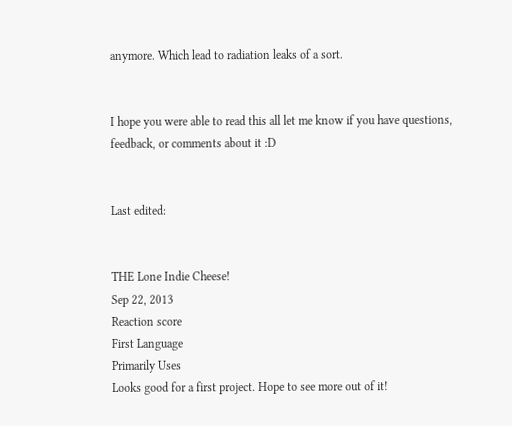anymore. Which lead to radiation leaks of a sort.


I hope you were able to read this all let me know if you have questions, feedback, or comments about it :D


Last edited:


THE Lone Indie Cheese!
Sep 22, 2013
Reaction score
First Language
Primarily Uses
Looks good for a first project. Hope to see more out of it!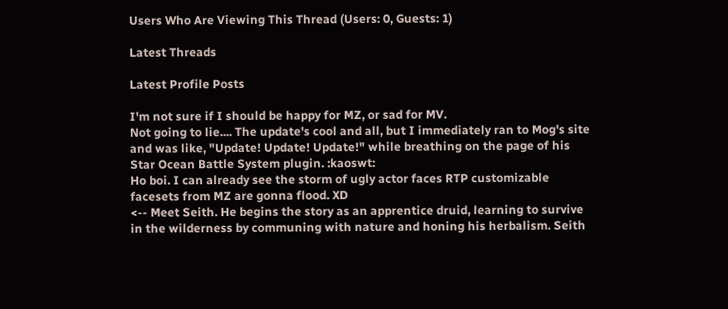Users Who Are Viewing This Thread (Users: 0, Guests: 1)

Latest Threads

Latest Profile Posts

I'm not sure if I should be happy for MZ, or sad for MV.
Not going to lie.... The update's cool and all, but I immediately ran to Mog's site and was like, "Update! Update! Update!" while breathing on the page of his Star Ocean Battle System plugin. :kaoswt:
Ho boi. I can already see the storm of ugly actor faces RTP customizable facesets from MZ are gonna flood. XD
<-- Meet Seith. He begins the story as an apprentice druid, learning to survive in the wilderness by communing with nature and honing his herbalism. Seith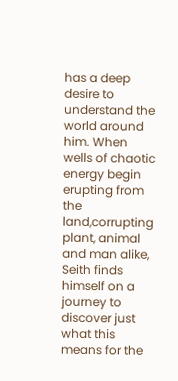has a deep desire to understand the world around him. When wells of chaotic energy begin erupting from the land,corrupting plant, animal and man alike, Seith finds himself on a journey to discover just what this means for the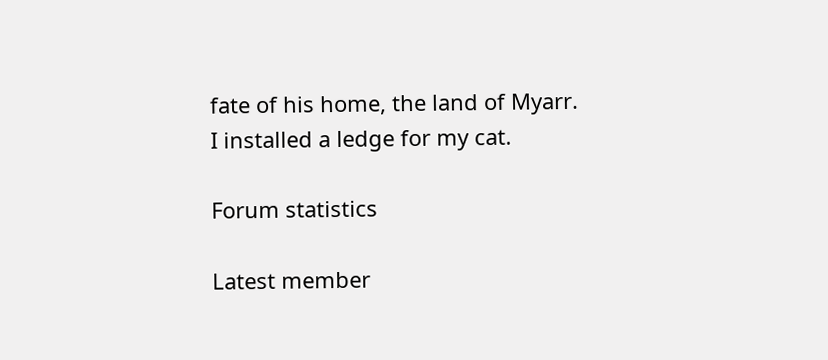fate of his home, the land of Myarr.
I installed a ledge for my cat.

Forum statistics

Latest member